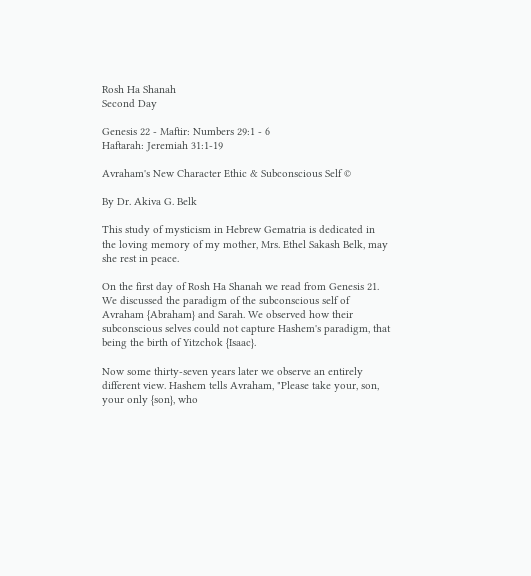Rosh Ha Shanah
Second Day

Genesis 22 - Maftir: Numbers 29:1 - 6
Haftarah: Jeremiah 31:1-19

Avraham's New Character Ethic & Subconscious Self ©

By Dr. Akiva G. Belk

This study of mysticism in Hebrew Gematria is dedicated in the loving memory of my mother, Mrs. Ethel Sakash Belk, may she rest in peace.

On the first day of Rosh Ha Shanah we read from Genesis 21. We discussed the paradigm of the subconscious self of Avraham {Abraham} and Sarah. We observed how their subconscious selves could not capture Hashem's paradigm, that being the birth of Yitzchok {Isaac}.

Now some thirty-seven years later we observe an entirely different view. Hashem tells Avraham, "Please take your, son, your only {son}, who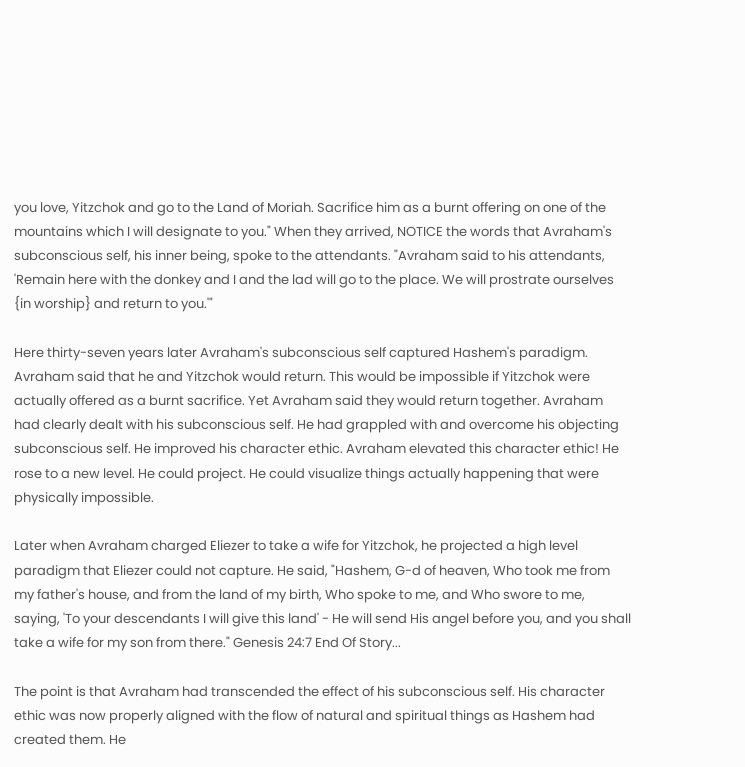you love, Yitzchok and go to the Land of Moriah. Sacrifice him as a burnt offering on one of the mountains which I will designate to you." When they arrived, NOTICE the words that Avraham's subconscious self, his inner being, spoke to the attendants. "Avraham said to his attendants, 'Remain here with the donkey and I and the lad will go to the place. We will prostrate ourselves {in worship} and return to you.'"

Here thirty-seven years later Avraham's subconscious self captured Hashem's paradigm. Avraham said that he and Yitzchok would return. This would be impossible if Yitzchok were actually offered as a burnt sacrifice. Yet Avraham said they would return together. Avraham had clearly dealt with his subconscious self. He had grappled with and overcome his objecting subconscious self. He improved his character ethic. Avraham elevated this character ethic! He rose to a new level. He could project. He could visualize things actually happening that were physically impossible.

Later when Avraham charged Eliezer to take a wife for Yitzchok, he projected a high level paradigm that Eliezer could not capture. He said, "Hashem, G-d of heaven, Who took me from my father's house, and from the land of my birth, Who spoke to me, and Who swore to me, saying, 'To your descendants I will give this land' - He will send His angel before you, and you shall take a wife for my son from there." Genesis 24:7 End Of Story...

The point is that Avraham had transcended the effect of his subconscious self. His character ethic was now properly aligned with the flow of natural and spiritual things as Hashem had created them. He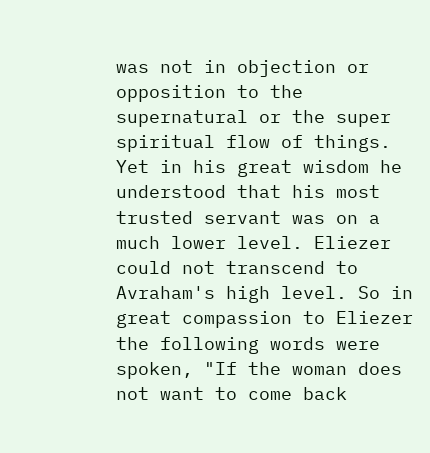was not in objection or opposition to the supernatural or the super spiritual flow of things. Yet in his great wisdom he understood that his most trusted servant was on a much lower level. Eliezer could not transcend to Avraham's high level. So in great compassion to Eliezer the following words were spoken, "If the woman does not want to come back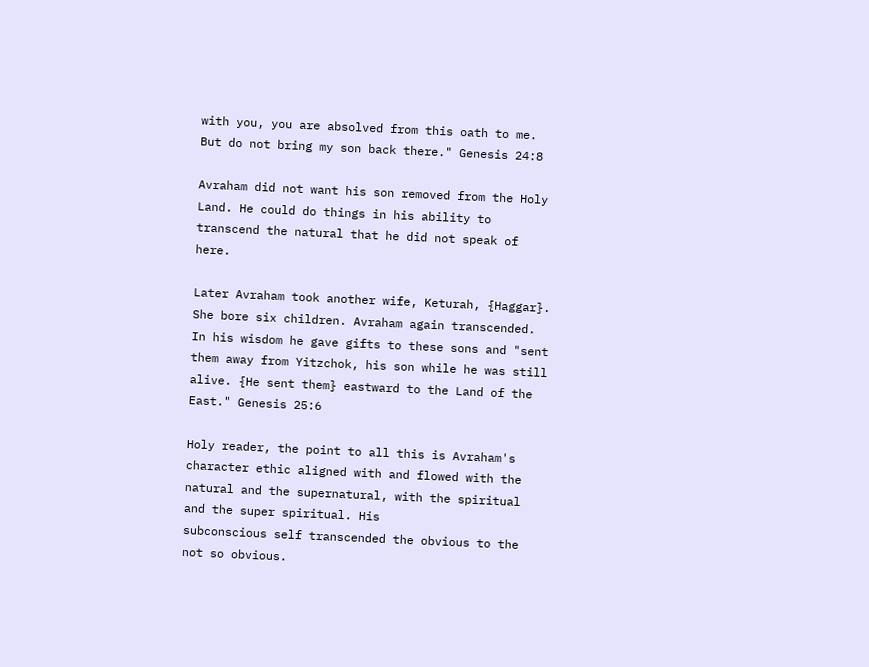with you, you are absolved from this oath to me. But do not bring my son back there." Genesis 24:8

Avraham did not want his son removed from the Holy Land. He could do things in his ability to transcend the natural that he did not speak of here.

Later Avraham took another wife, Keturah, {Haggar}. She bore six children. Avraham again transcended. In his wisdom he gave gifts to these sons and "sent them away from Yitzchok, his son while he was still alive. {He sent them} eastward to the Land of the East." Genesis 25:6

Holy reader, the point to all this is Avraham's character ethic aligned with and flowed with the natural and the supernatural, with the spiritual and the super spiritual. His
subconscious self transcended the obvious to the not so obvious.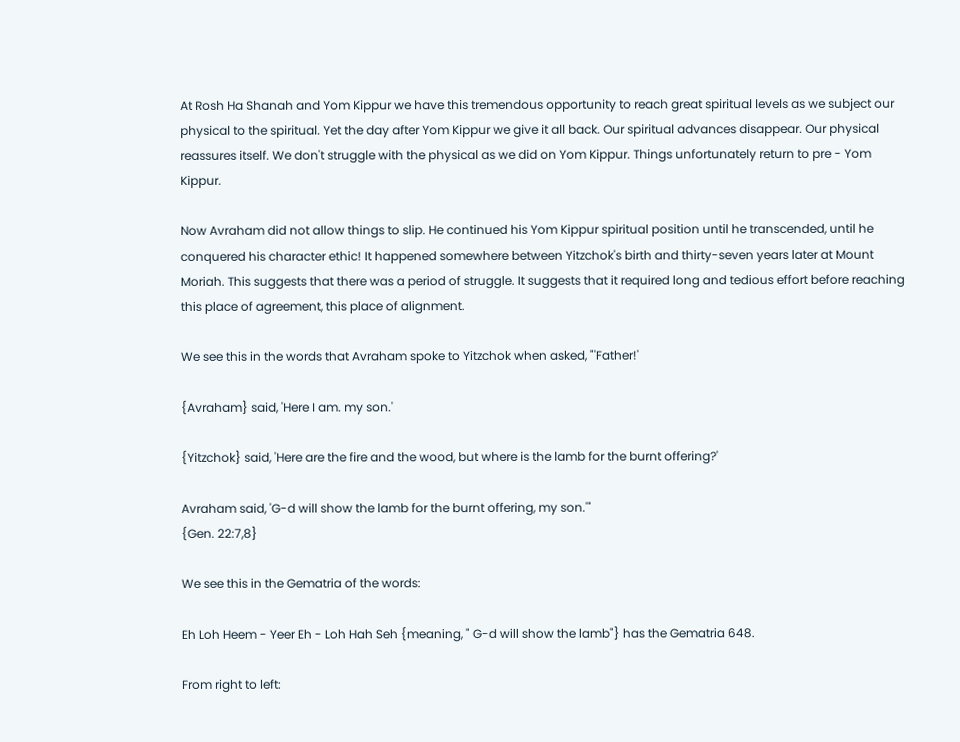At Rosh Ha Shanah and Yom Kippur we have this tremendous opportunity to reach great spiritual levels as we subject our physical to the spiritual. Yet the day after Yom Kippur we give it all back. Our spiritual advances disappear. Our physical reassures itself. We don't struggle with the physical as we did on Yom Kippur. Things unfortunately return to pre - Yom Kippur.

Now Avraham did not allow things to slip. He continued his Yom Kippur spiritual position until he transcended, until he conquered his character ethic! It happened somewhere between Yitzchok's birth and thirty-seven years later at Mount Moriah. This suggests that there was a period of struggle. It suggests that it required long and tedious effort before reaching this place of agreement, this place of alignment.

We see this in the words that Avraham spoke to Yitzchok when asked, "'Father!'

{Avraham} said, 'Here I am. my son.'

{Yitzchok} said, 'Here are the fire and the wood, but where is the lamb for the burnt offering?'

Avraham said, 'G-d will show the lamb for the burnt offering, my son.'"
{Gen. 22:7,8}

We see this in the Gematria of the words:

Eh Loh Heem - Yeer Eh - Loh Hah Seh {meaning, " G-d will show the lamb"} has the Gematria 648.

From right to left: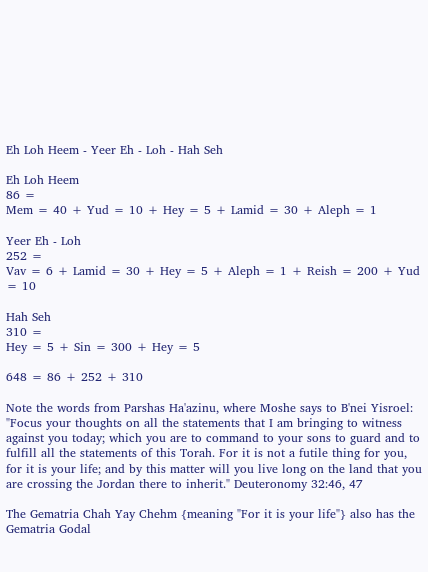Eh Loh Heem - Yeer Eh - Loh - Hah Seh

Eh Loh Heem
86 =
Mem = 40 + Yud = 10 + Hey = 5 + Lamid = 30 + Aleph = 1

Yeer Eh - Loh
252 =
Vav = 6 + Lamid = 30 + Hey = 5 + Aleph = 1 + Reish = 200 + Yud = 10

Hah Seh
310 =
Hey = 5 + Sin = 300 + Hey = 5

648 = 86 + 252 + 310

Note the words from Parshas Ha'azinu, where Moshe says to B'nei Yisroel: "Focus your thoughts on all the statements that I am bringing to witness against you today; which you are to command to your sons to guard and to fulfill all the statements of this Torah. For it is not a futile thing for you, for it is your life; and by this matter will you live long on the land that you are crossing the Jordan there to inherit." Deuteronomy 32:46, 47

The Gematria Chah Yay Chehm {meaning "For it is your life"} also has the Gematria Godal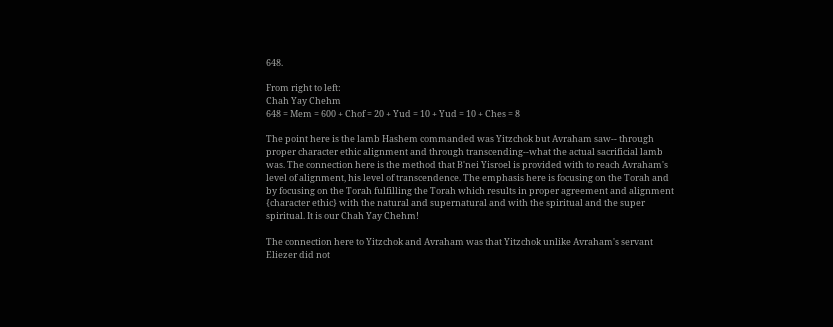648.

From right to left:
Chah Yay Chehm
648 = Mem = 600 + Chof = 20 + Yud = 10 + Yud = 10 + Ches = 8

The point here is the lamb Hashem commanded was Yitzchok but Avraham saw-- through proper character ethic alignment and through transcending--what the actual sacrificial lamb was. The connection here is the method that B'nei Yisroel is provided with to reach Avraham's level of alignment, his level of transcendence. The emphasis here is focusing on the Torah and by focusing on the Torah fulfilling the Torah which results in proper agreement and alignment {character ethic} with the natural and supernatural and with the spiritual and the super spiritual. It is our Chah Yay Chehm!

The connection here to Yitzchok and Avraham was that Yitzchok unlike Avraham's servant Eliezer did not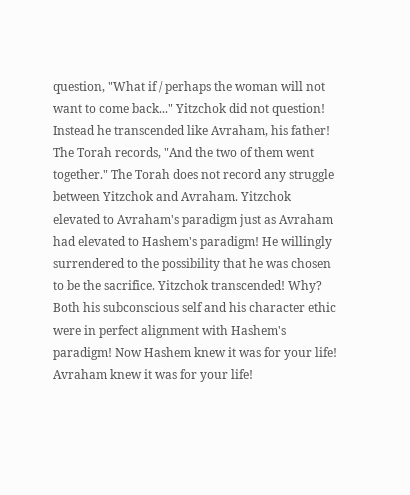question, "What if / perhaps the woman will not want to come back..." Yitzchok did not question! Instead he transcended like Avraham, his father! The Torah records, "And the two of them went together." The Torah does not record any struggle between Yitzchok and Avraham. Yitzchok elevated to Avraham's paradigm just as Avraham had elevated to Hashem's paradigm! He willingly surrendered to the possibility that he was chosen to be the sacrifice. Yitzchok transcended! Why? Both his subconscious self and his character ethic were in perfect alignment with Hashem's paradigm! Now Hashem knew it was for your life! Avraham knew it was for your life!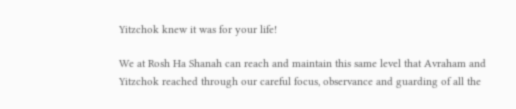Yitzchok knew it was for your life!

We at Rosh Ha Shanah can reach and maintain this same level that Avraham and Yitzchok reached through our careful focus, observance and guarding of all the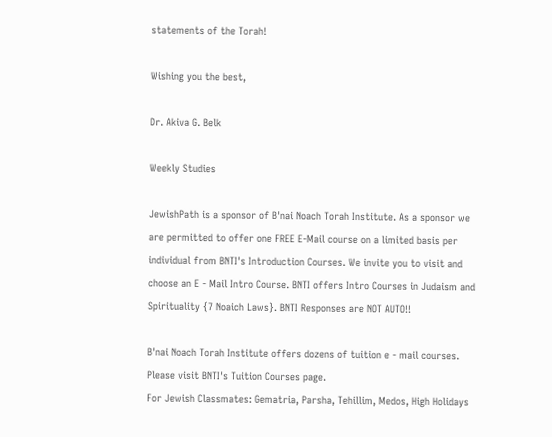statements of the Torah!

Wishing you the best,

Dr. Akiva G. Belk

Weekly Studies

JewishPath is a sponsor of B'nai Noach Torah Institute. As a sponsor we are permitted to offer one FREE E-Mail course on a limited basis per individual from BNTI's Introduction Courses. We invite you to visit and choose an E - Mail Intro Course. BNTI offers Intro Courses in Judaism and Spirituality {7 Noaich Laws}. BNTI Responses are NOT AUTO!!

B'nai Noach Torah Institute offers dozens of tuition e - mail courses. Please visit BNTI's Tuition Courses page.
For Jewish Classmates: Gematria, Parsha, Tehillim, Medos, High Holidays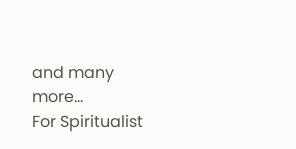and many more...
For Spiritualist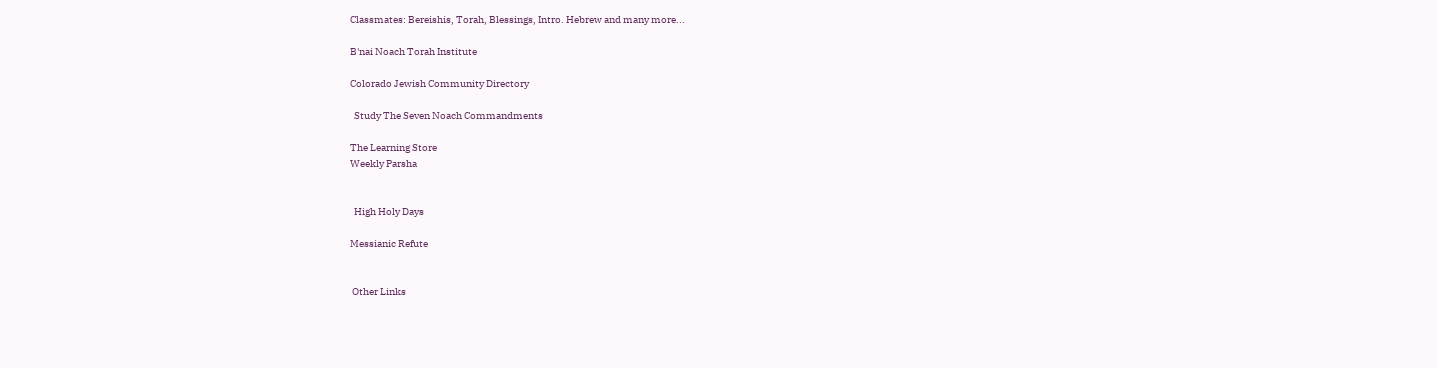Classmates: Bereishis, Torah, Blessings, Intro. Hebrew and many more...

B'nai Noach Torah Institute

Colorado Jewish Community Directory

  Study The Seven Noach Commandments

The Learning Store
Weekly Parsha


  High Holy Days

Messianic Refute


 Other Links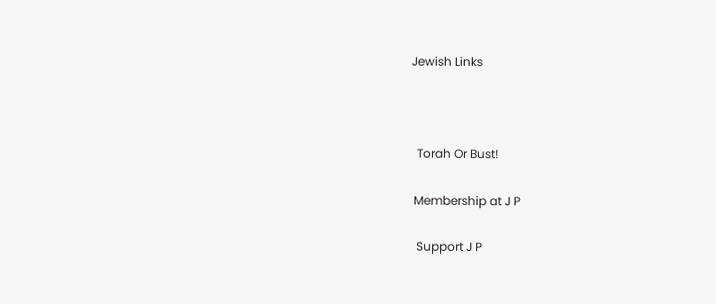Jewish Links



  Torah Or Bust!

 Membership at J P

  Support J P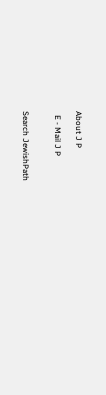About J P

  E - Mail J P


Search JewishPath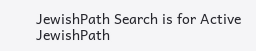JewishPath Search is for Active JewishPath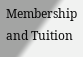Membership and Tuition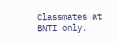Classmates at BNTI only.